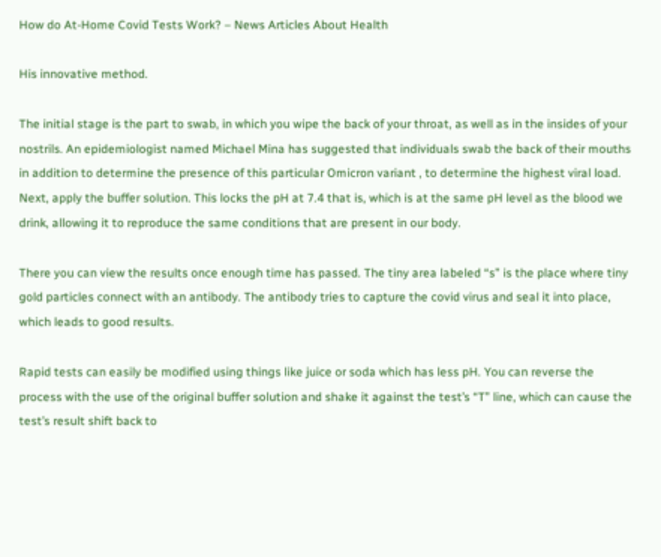How do At-Home Covid Tests Work? – News Articles About Health

His innovative method.

The initial stage is the part to swab, in which you wipe the back of your throat, as well as in the insides of your nostrils. An epidemiologist named Michael Mina has suggested that individuals swab the back of their mouths in addition to determine the presence of this particular Omicron variant , to determine the highest viral load. Next, apply the buffer solution. This locks the pH at 7.4 that is, which is at the same pH level as the blood we drink, allowing it to reproduce the same conditions that are present in our body.

There you can view the results once enough time has passed. The tiny area labeled “s” is the place where tiny gold particles connect with an antibody. The antibody tries to capture the covid virus and seal it into place, which leads to good results.

Rapid tests can easily be modified using things like juice or soda which has less pH. You can reverse the process with the use of the original buffer solution and shake it against the test’s “T” line, which can cause the test’s result shift back to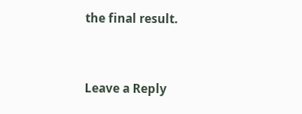the final result.


Leave a Reply